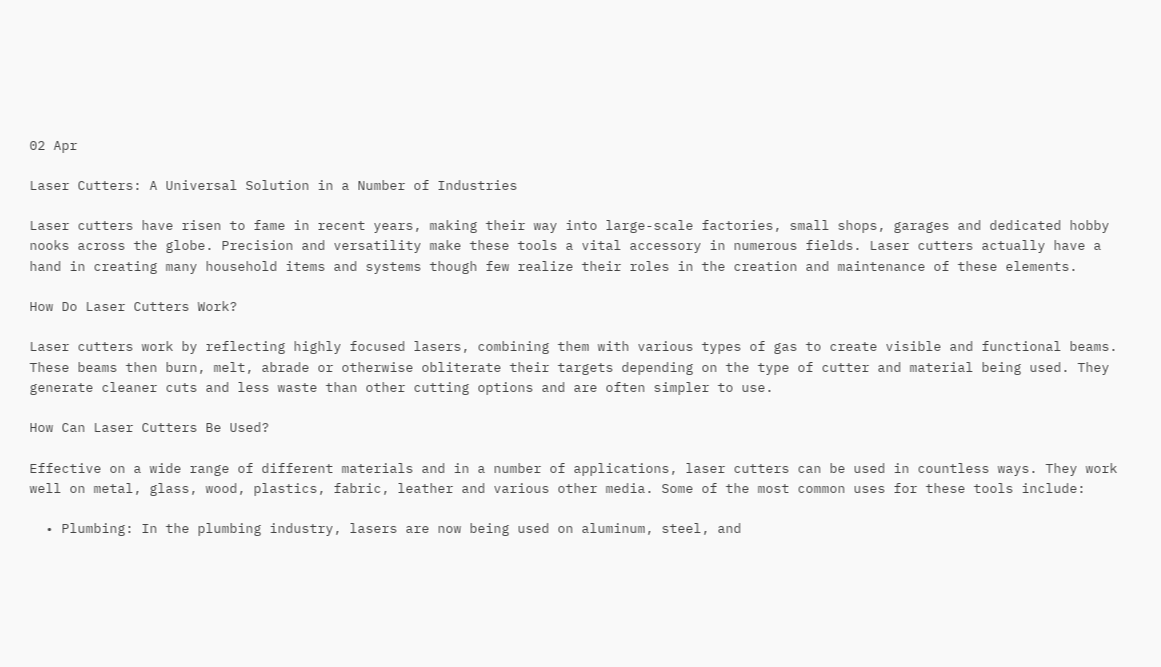02 Apr

Laser Cutters: A Universal Solution in a Number of Industries

Laser cutters have risen to fame in recent years, making their way into large-scale factories, small shops, garages and dedicated hobby nooks across the globe. Precision and versatility make these tools a vital accessory in numerous fields. Laser cutters actually have a hand in creating many household items and systems though few realize their roles in the creation and maintenance of these elements.

How Do Laser Cutters Work?

Laser cutters work by reflecting highly focused lasers, combining them with various types of gas to create visible and functional beams. These beams then burn, melt, abrade or otherwise obliterate their targets depending on the type of cutter and material being used. They generate cleaner cuts and less waste than other cutting options and are often simpler to use.

How Can Laser Cutters Be Used?

Effective on a wide range of different materials and in a number of applications, laser cutters can be used in countless ways. They work well on metal, glass, wood, plastics, fabric, leather and various other media. Some of the most common uses for these tools include:

  • Plumbing: In the plumbing industry, lasers are now being used on aluminum, steel, and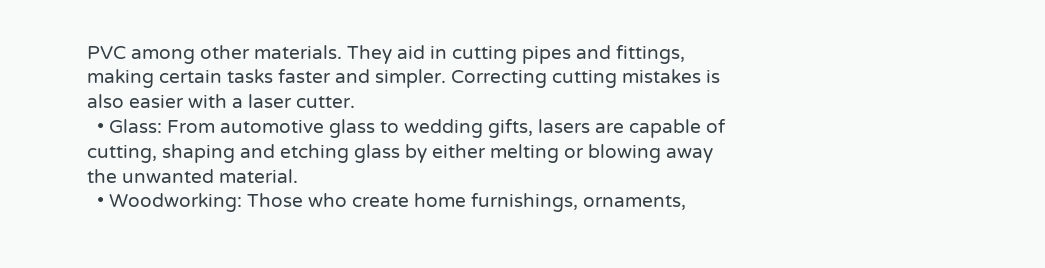PVC among other materials. They aid in cutting pipes and fittings, making certain tasks faster and simpler. Correcting cutting mistakes is also easier with a laser cutter.
  • Glass: From automotive glass to wedding gifts, lasers are capable of cutting, shaping and etching glass by either melting or blowing away the unwanted material.
  • Woodworking: Those who create home furnishings, ornaments,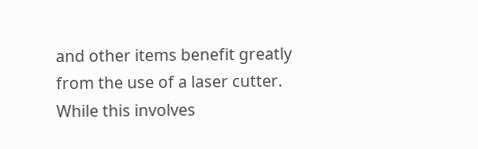and other items benefit greatly from the use of a laser cutter. While this involves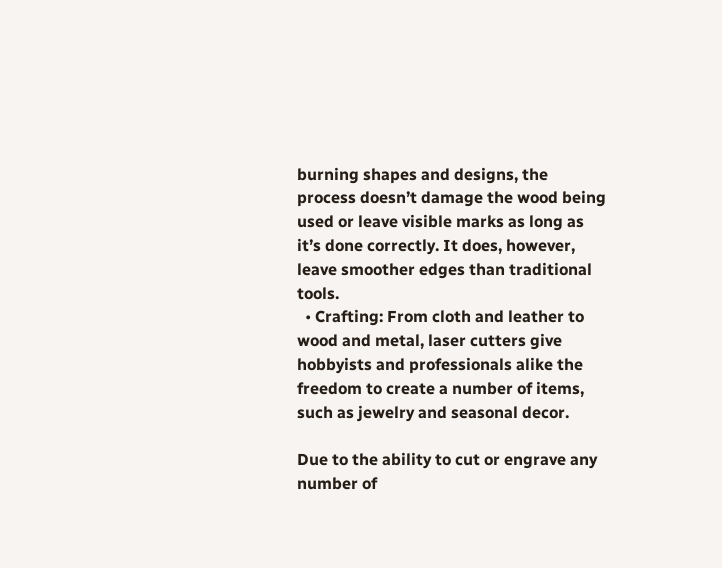burning shapes and designs, the process doesn’t damage the wood being used or leave visible marks as long as it’s done correctly. It does, however, leave smoother edges than traditional tools.
  • Crafting: From cloth and leather to wood and metal, laser cutters give hobbyists and professionals alike the freedom to create a number of items, such as jewelry and seasonal decor.

Due to the ability to cut or engrave any number of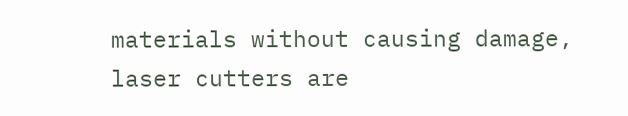materials without causing damage, laser cutters are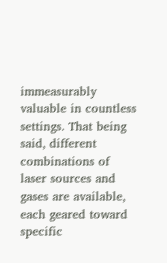immeasurably valuable in countless settings. That being said, different combinations of laser sources and gases are available, each geared toward specific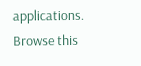applications. Browse this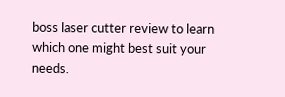boss laser cutter review to learn which one might best suit your needs.